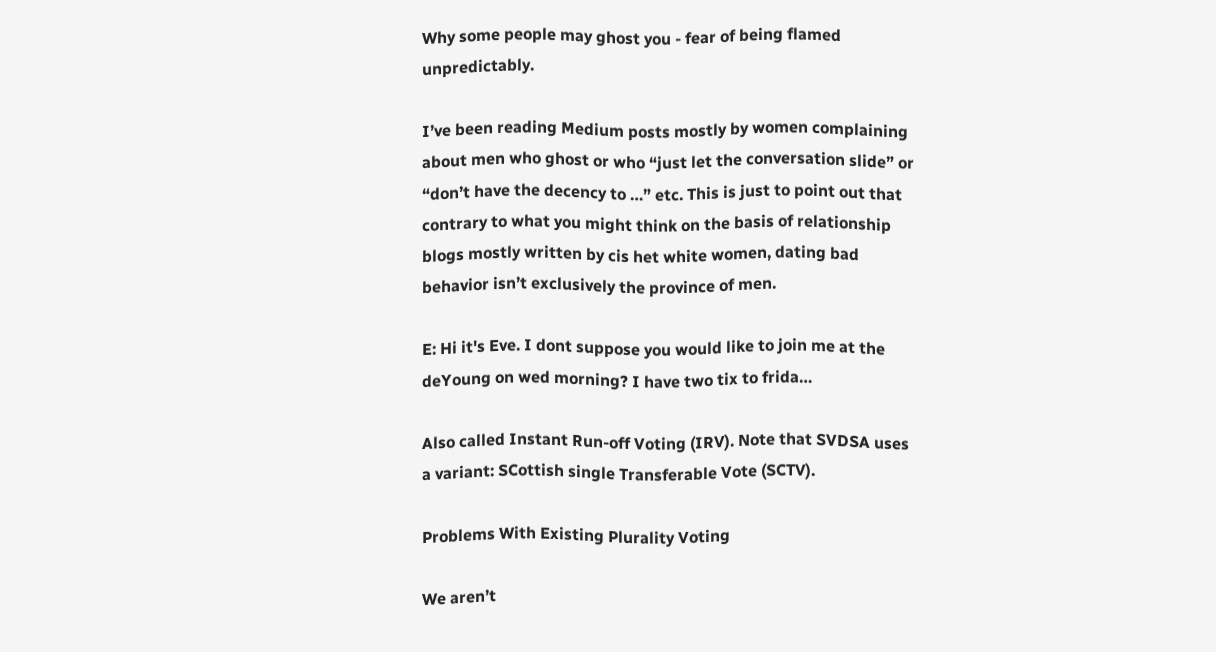Why some people may ghost you - fear of being flamed unpredictably.

I’ve been reading Medium posts mostly by women complaining about men who ghost or who “just let the conversation slide” or “don’t have the decency to …” etc. This is just to point out that contrary to what you might think on the basis of relationship blogs mostly written by cis het white women, dating bad behavior isn’t exclusively the province of men.

E: Hi it's Eve. I dont suppose you would like to join me at the deYoung on wed morning? I have two tix to frida…

Also called Instant Run-off Voting (IRV). Note that SVDSA uses a variant: SCottish single Transferable Vote (SCTV).

Problems With Existing Plurality Voting

We aren’t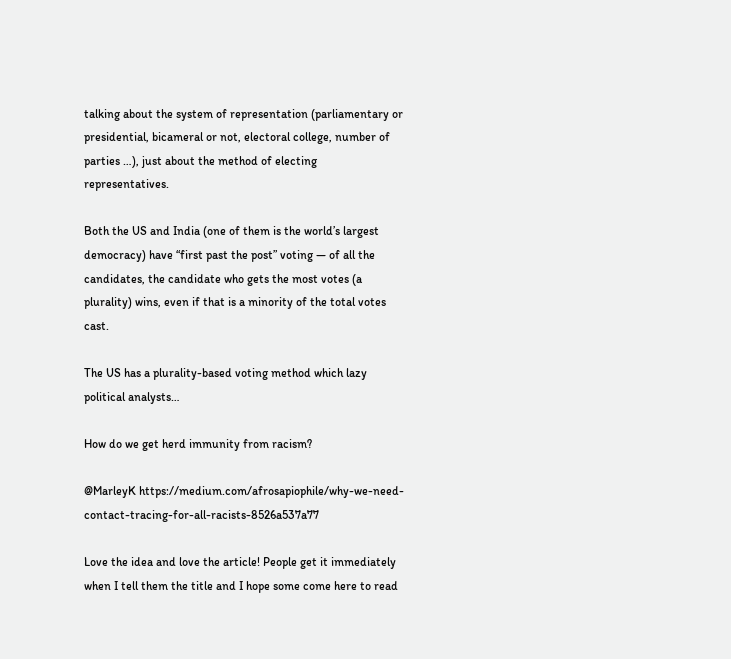talking about the system of representation (parliamentary or presidential, bicameral or not, electoral college, number of parties …), just about the method of electing representatives.

Both the US and India (one of them is the world’s largest democracy) have “first past the post” voting — of all the candidates, the candidate who gets the most votes (a plurality) wins, even if that is a minority of the total votes cast.

The US has a plurality-based voting method which lazy political analysts…

How do we get herd immunity from racism?

@MarleyK https://medium.com/afrosapiophile/why-we-need-contact-tracing-for-all-racists-8526a537a77

Love the idea and love the article! People get it immediately when I tell them the title and I hope some come here to read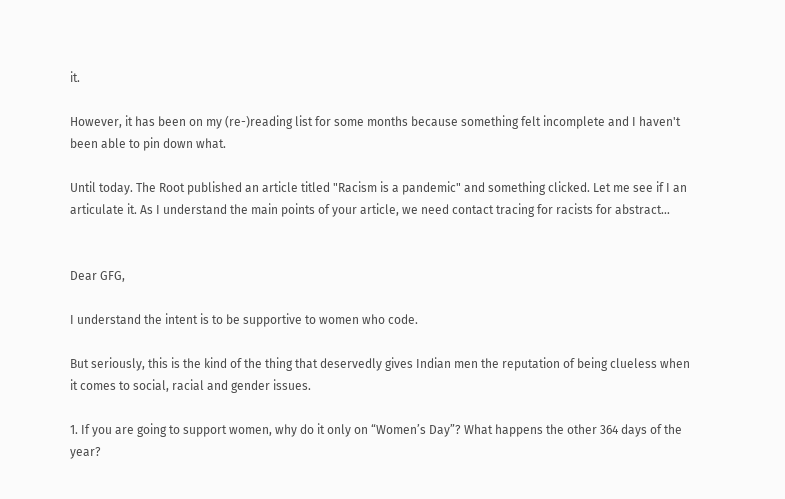it.

However, it has been on my (re-)reading list for some months because something felt incomplete and I haven't been able to pin down what.

Until today. The Root published an article titled "Racism is a pandemic" and something clicked. Let me see if I an articulate it. As I understand the main points of your article, we need contact tracing for racists for abstract…


Dear GFG,

I understand the intent is to be supportive to women who code.

But seriously, this is the kind of the thing that deservedly gives Indian men the reputation of being clueless when it comes to social, racial and gender issues.

1. If you are going to support women, why do it only on “Women’s Day”? What happens the other 364 days of the year?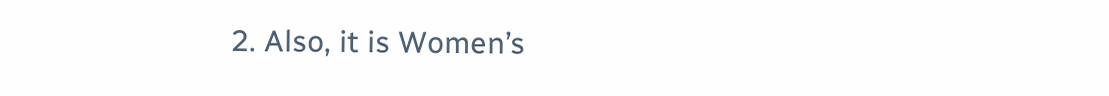2. Also, it is Women’s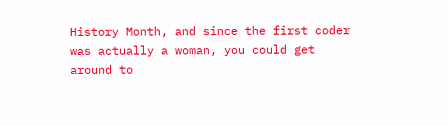History Month, and since the first coder was actually a woman, you could get around to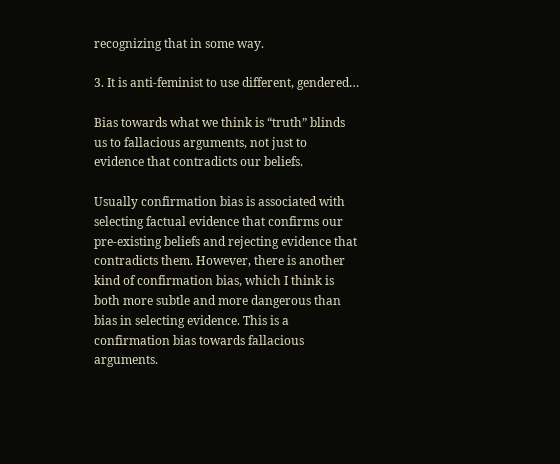recognizing that in some way.

3. It is anti-feminist to use different, gendered…

Bias towards what we think is “truth” blinds us to fallacious arguments, not just to evidence that contradicts our beliefs.

Usually confirmation bias is associated with selecting factual evidence that confirms our pre-existing beliefs and rejecting evidence that contradicts them. However, there is another kind of confirmation bias, which I think is both more subtle and more dangerous than bias in selecting evidence. This is a confirmation bias towards fallacious arguments.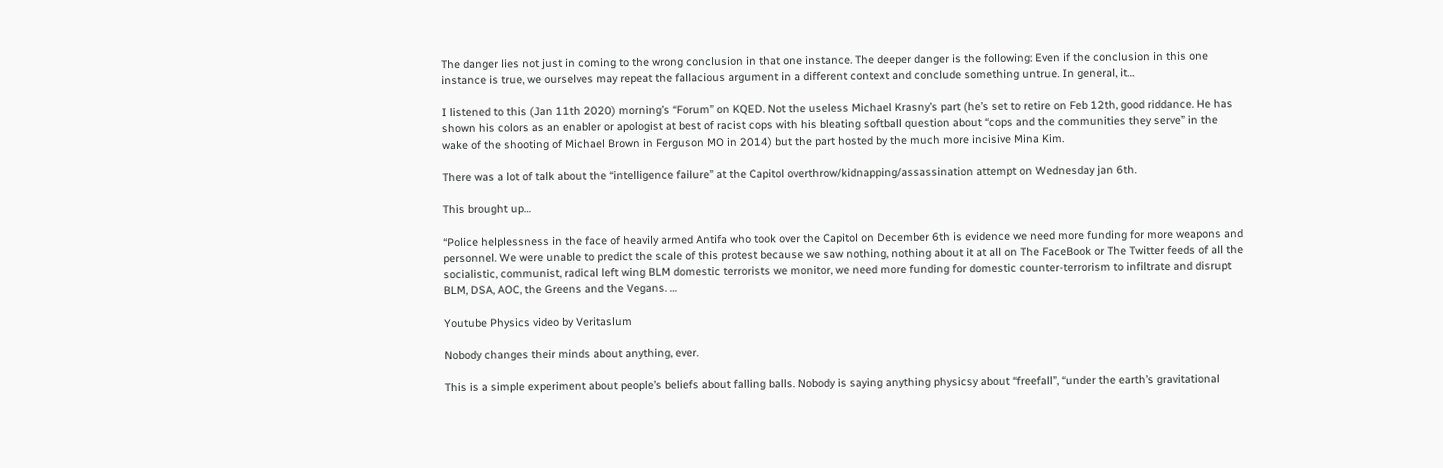The danger lies not just in coming to the wrong conclusion in that one instance. The deeper danger is the following: Even if the conclusion in this one instance is true, we ourselves may repeat the fallacious argument in a different context and conclude something untrue. In general, it…

I listened to this (Jan 11th 2020) morning’s “Forum” on KQED. Not the useless Michael Krasny’s part (he’s set to retire on Feb 12th, good riddance. He has shown his colors as an enabler or apologist at best of racist cops with his bleating softball question about “cops and the communities they serve” in the wake of the shooting of Michael Brown in Ferguson MO in 2014) but the part hosted by the much more incisive Mina Kim.

There was a lot of talk about the “intelligence failure” at the Capitol overthrow/kidnapping/assassination attempt on Wednesday jan 6th.

This brought up…

“Police helplessness in the face of heavily armed Antifa who took over the Capitol on December 6th is evidence we need more funding for more weapons and personnel. We were unable to predict the scale of this protest because we saw nothing, nothing about it at all on The FaceBook or The Twitter feeds of all the socialistic, communist, radical left wing BLM domestic terrorists we monitor, we need more funding for domestic counter-terrorism to infiltrate and disrupt BLM, DSA, AOC, the Greens and the Vegans. …

Youtube Physics video by Veritaslum

Nobody changes their minds about anything, ever.

This is a simple experiment about people’s beliefs about falling balls. Nobody is saying anything physicsy about “freefall”, “under the earth’s gravitational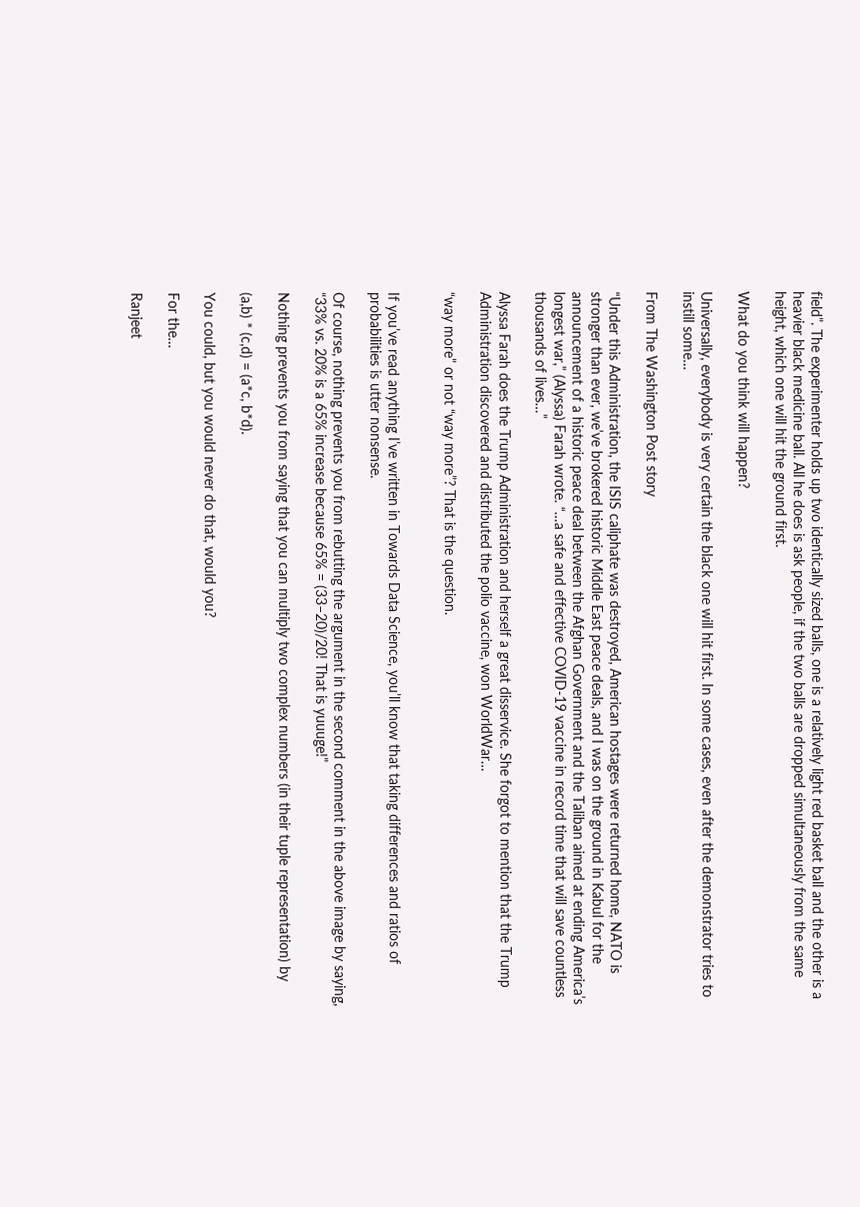field”. The experimenter holds up two identically sized balls, one is a relatively light red basket ball and the other is a heavier black medicine ball. All he does is ask people, if the two balls are dropped simultaneously from the same height, which one will hit the ground first.

What do you think will happen?

Universally, everybody is very certain the black one will hit first. In some cases, even after the demonstrator tries to instill some…

From The Washington Post story

“Under this Administration, the ISIS caliphate was destroyed, American hostages were returned home, NATO is stronger than ever, we’ve brokered historic Middle East peace deals, and I was on the ground in Kabul for the announcement of a historic peace deal between the Afghan Government and the Taliban aimed at ending America’s longest war,” (Alyssa) Farah wrote. “…a safe and effective COVID-19 vaccine in record time that will save countless thousands of lives…”

Alyssa Farah does the Trump Administration and herself a great disservice. She forgot to mention that the Trump Administration discovered and distributed the polio vaccine, won WorldWar…

“way more” or not “way more”? That is the question.


If you’ve read anything I’ve written in Towards Data Science, you’ll know that taking differences and ratios of probabilities is utter nonsense.

Of course, nothing prevents you from rebutting the argument in the second comment in the above image by saying, “33% vs. 20% is a 65% increase because 65% = (33–20)/20! That is yuuuge!”

Nothing prevents you from saying that you can multiply two complex numbers (in their tuple representation) by

(a,b) * (c,d) = (a*c, b*d).

You could, but you would never do that, would you?

For the…

Ranjeet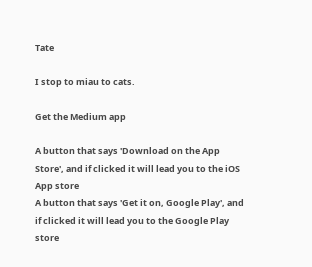Tate

I stop to miau to cats.

Get the Medium app

A button that says 'Download on the App Store', and if clicked it will lead you to the iOS App store
A button that says 'Get it on, Google Play', and if clicked it will lead you to the Google Play store